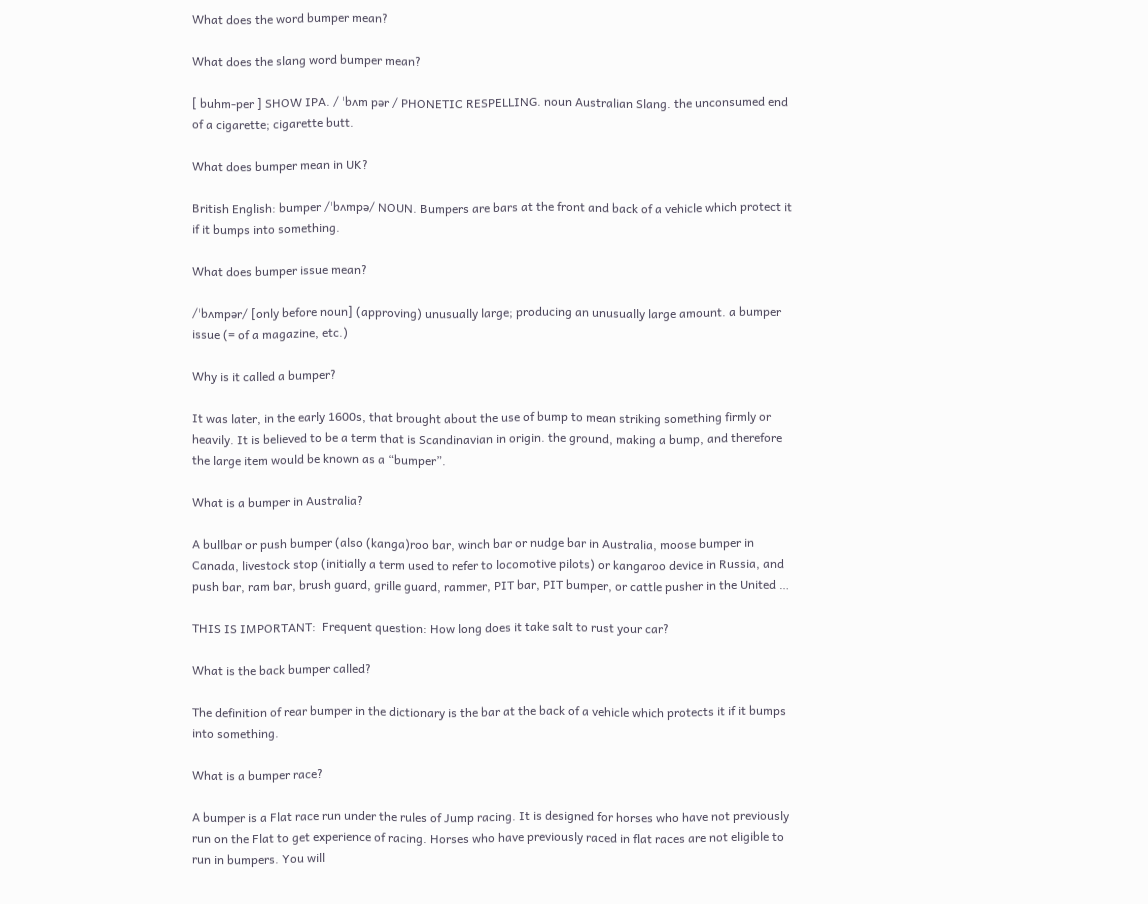What does the word bumper mean?

What does the slang word bumper mean?

[ buhm-per ] SHOW IPA. / ˈbʌm pər / PHONETIC RESPELLING. noun Australian Slang. the unconsumed end of a cigarette; cigarette butt.

What does bumper mean in UK?

British English: bumper /ˈbʌmpə/ NOUN. Bumpers are bars at the front and back of a vehicle which protect it if it bumps into something.

What does bumper issue mean?

/ˈbʌmpər/ [only before noun] (approving) unusually large; producing an unusually large amount. a bumper issue (= of a magazine, etc.)

Why is it called a bumper?

It was later, in the early 1600s, that brought about the use of bump to mean striking something firmly or heavily. It is believed to be a term that is Scandinavian in origin. the ground, making a bump, and therefore the large item would be known as a “bumper”.

What is a bumper in Australia?

A bullbar or push bumper (also (kanga)roo bar, winch bar or nudge bar in Australia, moose bumper in Canada, livestock stop (initially a term used to refer to locomotive pilots) or kangaroo device in Russia, and push bar, ram bar, brush guard, grille guard, rammer, PIT bar, PIT bumper, or cattle pusher in the United …

THIS IS IMPORTANT:  Frequent question: How long does it take salt to rust your car?

What is the back bumper called?

The definition of rear bumper in the dictionary is the bar at the back of a vehicle which protects it if it bumps into something.

What is a bumper race?

A bumper is a Flat race run under the rules of Jump racing. It is designed for horses who have not previously run on the Flat to get experience of racing. Horses who have previously raced in flat races are not eligible to run in bumpers. You will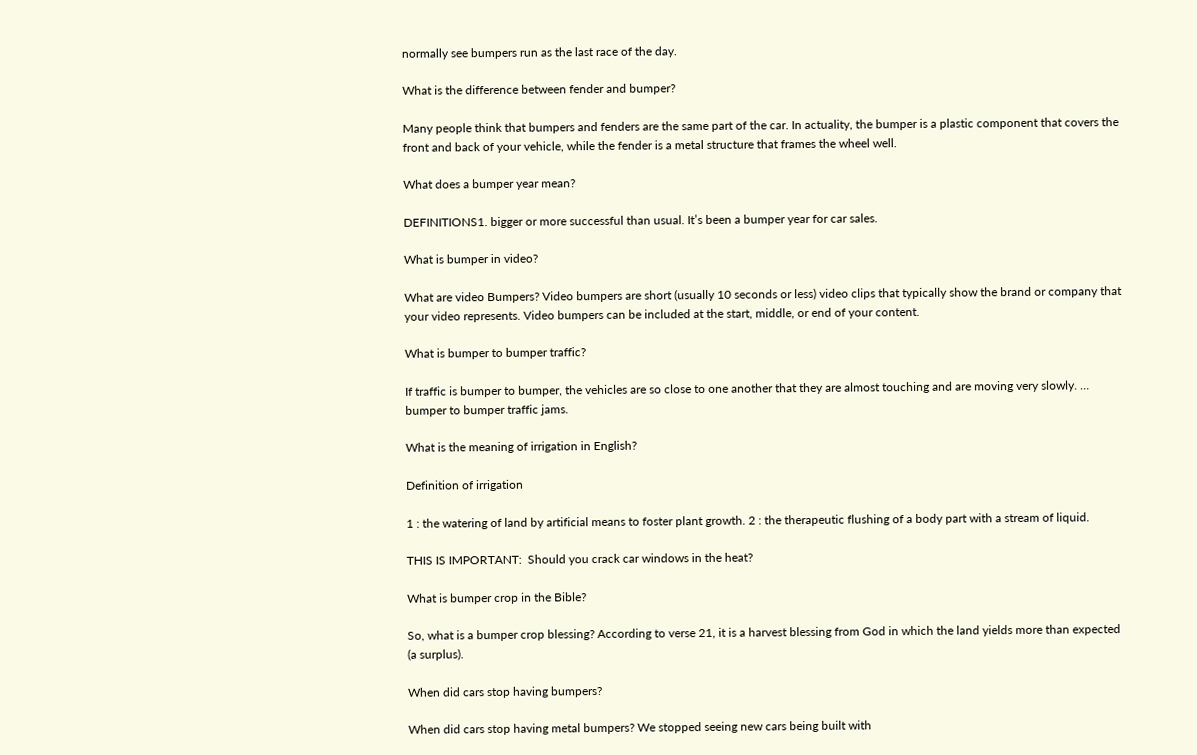normally see bumpers run as the last race of the day.

What is the difference between fender and bumper?

Many people think that bumpers and fenders are the same part of the car. In actuality, the bumper is a plastic component that covers the front and back of your vehicle, while the fender is a metal structure that frames the wheel well.

What does a bumper year mean?

DEFINITIONS1. bigger or more successful than usual. It’s been a bumper year for car sales.

What is bumper in video?

What are video Bumpers? Video bumpers are short (usually 10 seconds or less) video clips that typically show the brand or company that your video represents. Video bumpers can be included at the start, middle, or end of your content.

What is bumper to bumper traffic?

If traffic is bumper to bumper, the vehicles are so close to one another that they are almost touching and are moving very slowly. … bumper to bumper traffic jams.

What is the meaning of irrigation in English?

Definition of irrigation

1 : the watering of land by artificial means to foster plant growth. 2 : the therapeutic flushing of a body part with a stream of liquid.

THIS IS IMPORTANT:  Should you crack car windows in the heat?

What is bumper crop in the Bible?

So, what is a bumper crop blessing? According to verse 21, it is a harvest blessing from God in which the land yields more than expected (a surplus).

When did cars stop having bumpers?

When did cars stop having metal bumpers? We stopped seeing new cars being built with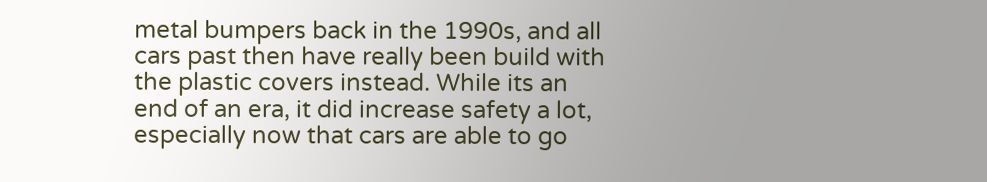metal bumpers back in the 1990s, and all cars past then have really been build with the plastic covers instead. While its an end of an era, it did increase safety a lot, especially now that cars are able to go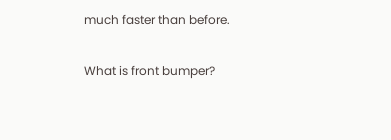much faster than before.

What is front bumper?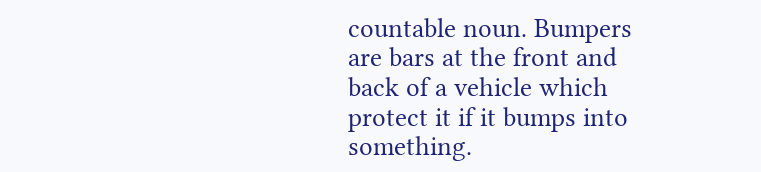countable noun. Bumpers are bars at the front and back of a vehicle which protect it if it bumps into something.